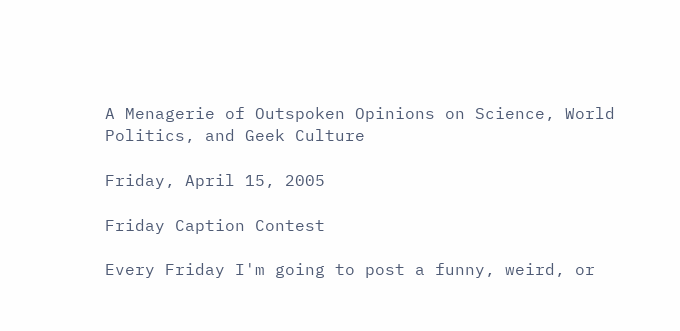A Menagerie of Outspoken Opinions on Science, World Politics, and Geek Culture

Friday, April 15, 2005

Friday Caption Contest

Every Friday I'm going to post a funny, weird, or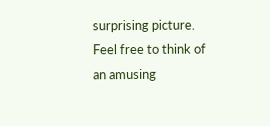surprising picture. Feel free to think of an amusing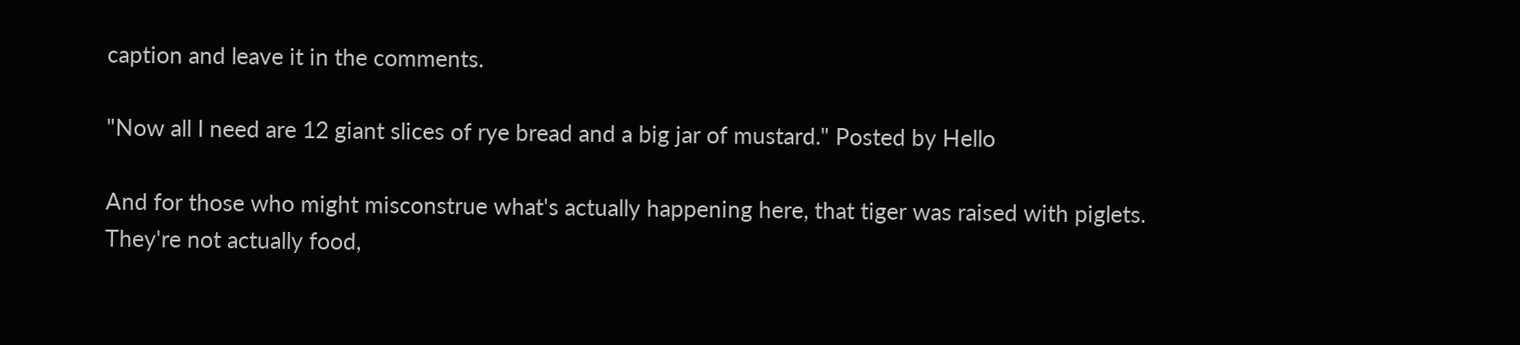caption and leave it in the comments.

"Now all I need are 12 giant slices of rye bread and a big jar of mustard." Posted by Hello

And for those who might misconstrue what's actually happening here, that tiger was raised with piglets. They're not actually food,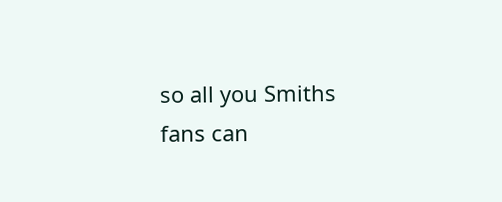so all you Smiths fans can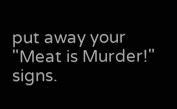put away your "Meat is Murder!" signs.